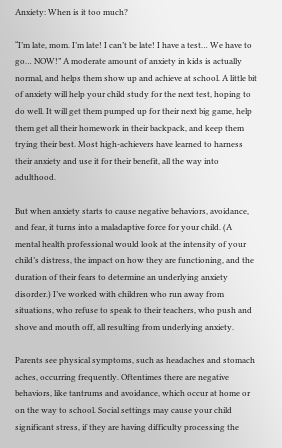Anxiety: When is it too much?

“I’m late, mom. I’m late! I can’t be late! I have a test… We have to go… NOW!” A moderate amount of anxiety in kids is actually normal, and helps them show up and achieve at school. A little bit of anxiety will help your child study for the next test, hoping to do well. It will get them pumped up for their next big game, help them get all their homework in their backpack, and keep them trying their best. Most high-achievers have learned to harness their anxiety and use it for their benefit, all the way into adulthood.

But when anxiety starts to cause negative behaviors, avoidance, and fear, it turns into a maladaptive force for your child. (A mental health professional would look at the intensity of your child’s distress, the impact on how they are functioning, and the duration of their fears to determine an underlying anxiety disorder.) I’ve worked with children who run away from situations, who refuse to speak to their teachers, who push and shove and mouth off, all resulting from underlying anxiety.

Parents see physical symptoms, such as headaches and stomach aches, occurring frequently. Oftentimes there are negative behaviors, like tantrums and avoidance, which occur at home or on the way to school. Social settings may cause your child significant stress, if they are having difficulty processing the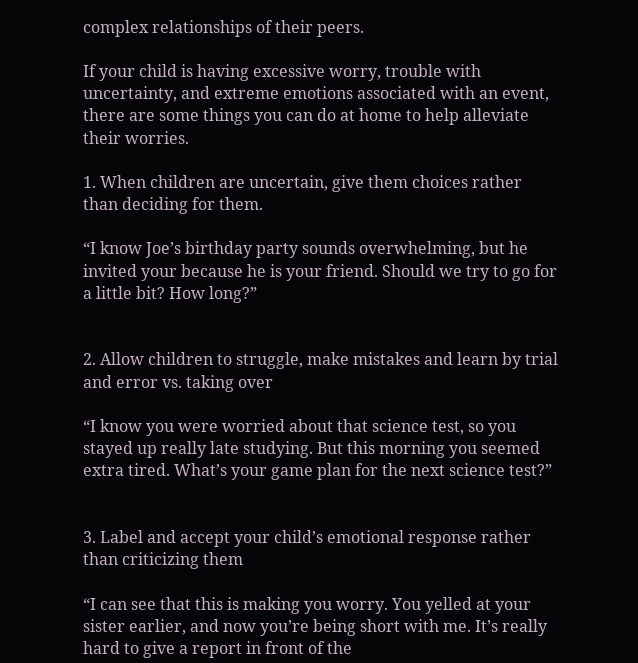complex relationships of their peers.

If your child is having excessive worry, trouble with uncertainty, and extreme emotions associated with an event, there are some things you can do at home to help alleviate their worries.

1. When children are uncertain, give them choices rather than deciding for them.

“I know Joe’s birthday party sounds overwhelming, but he invited your because he is your friend. Should we try to go for a little bit? How long?”


2. Allow children to struggle, make mistakes and learn by trial and error vs. taking over

“I know you were worried about that science test, so you stayed up really late studying. But this morning you seemed extra tired. What’s your game plan for the next science test?”


3. Label and accept your child’s emotional response rather than criticizing them

“I can see that this is making you worry. You yelled at your sister earlier, and now you’re being short with me. It’s really hard to give a report in front of the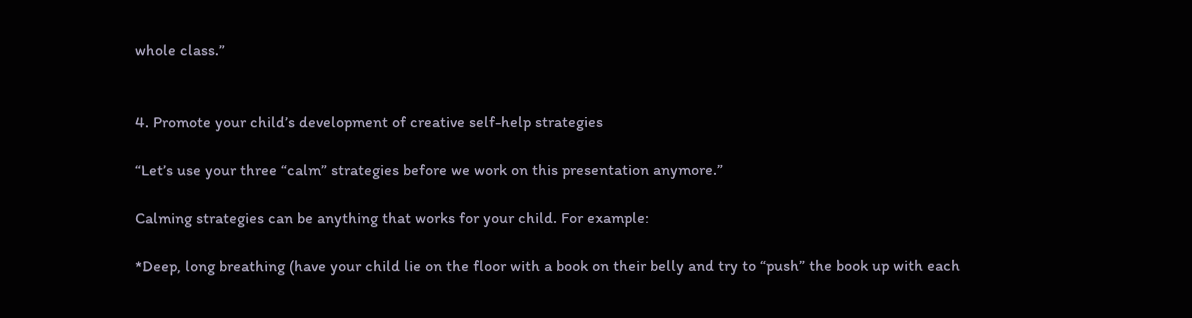whole class.”


4. Promote your child’s development of creative self-help strategies

“Let’s use your three “calm” strategies before we work on this presentation anymore.”

Calming strategies can be anything that works for your child. For example:

*Deep, long breathing (have your child lie on the floor with a book on their belly and try to “push” the book up with each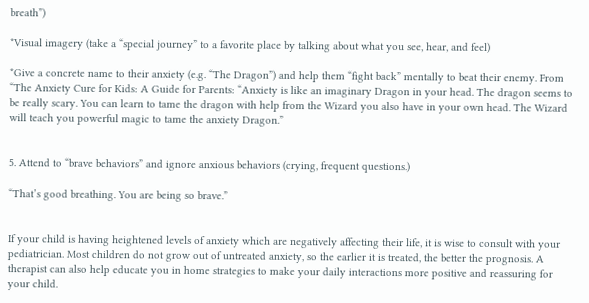breath”)

*Visual imagery (take a “special journey” to a favorite place by talking about what you see, hear, and feel)

*Give a concrete name to their anxiety (e.g. “The Dragon”) and help them “fight back” mentally to beat their enemy. From “The Anxiety Cure for Kids: A Guide for Parents: “Anxiety is like an imaginary Dragon in your head. The dragon seems to be really scary. You can learn to tame the dragon with help from the Wizard you also have in your own head. The Wizard will teach you powerful magic to tame the anxiety Dragon.”


5. Attend to “brave behaviors” and ignore anxious behaviors (crying, frequent questions.)

“That’s good breathing. You are being so brave.”


If your child is having heightened levels of anxiety which are negatively affecting their life, it is wise to consult with your pediatrician. Most children do not grow out of untreated anxiety, so the earlier it is treated, the better the prognosis. A therapist can also help educate you in home strategies to make your daily interactions more positive and reassuring for your child.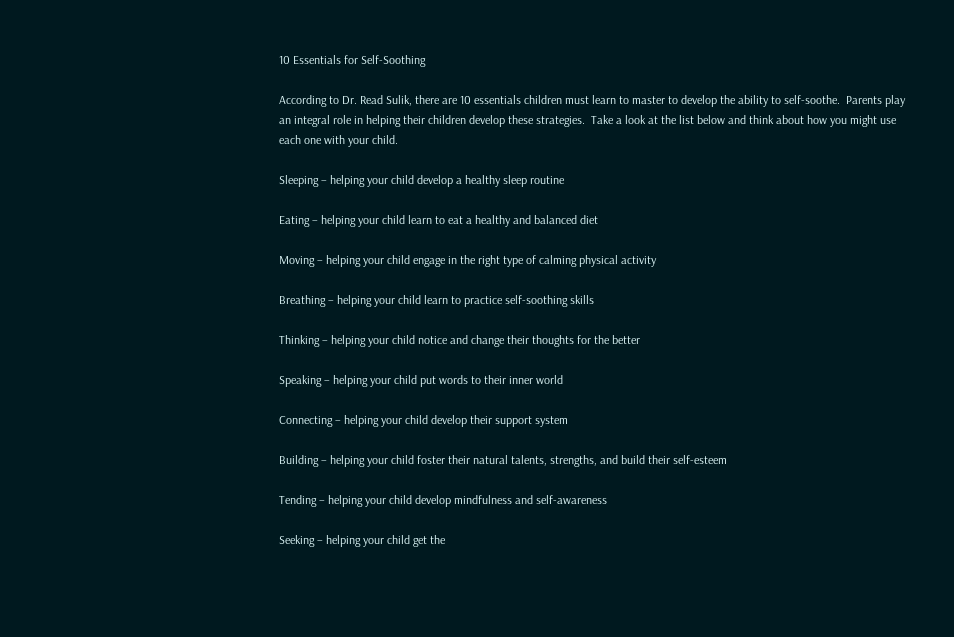10 Essentials for Self-Soothing

According to Dr. Read Sulik, there are 10 essentials children must learn to master to develop the ability to self-soothe.  Parents play an integral role in helping their children develop these strategies.  Take a look at the list below and think about how you might use each one with your child.

Sleeping – helping your child develop a healthy sleep routine

Eating – helping your child learn to eat a healthy and balanced diet

Moving – helping your child engage in the right type of calming physical activity

Breathing – helping your child learn to practice self-soothing skills

Thinking – helping your child notice and change their thoughts for the better

Speaking – helping your child put words to their inner world

Connecting – helping your child develop their support system

Building – helping your child foster their natural talents, strengths, and build their self-esteem

Tending – helping your child develop mindfulness and self-awareness

Seeking – helping your child get the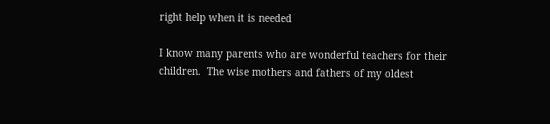right help when it is needed

I know many parents who are wonderful teachers for their children.  The wise mothers and fathers of my oldest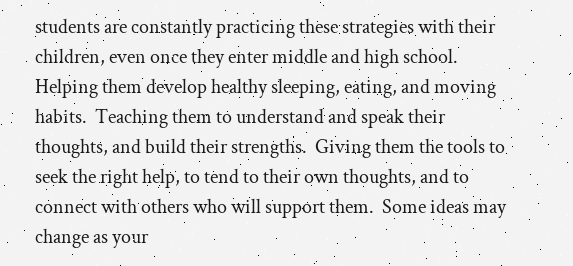students are constantly practicing these strategies with their children, even once they enter middle and high school.  Helping them develop healthy sleeping, eating, and moving habits.  Teaching them to understand and speak their thoughts, and build their strengths.  Giving them the tools to seek the right help, to tend to their own thoughts, and to connect with others who will support them.  Some ideas may change as your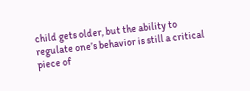child gets older, but the ability to regulate one’s behavior is still a critical piece of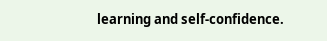learning and self-confidence.